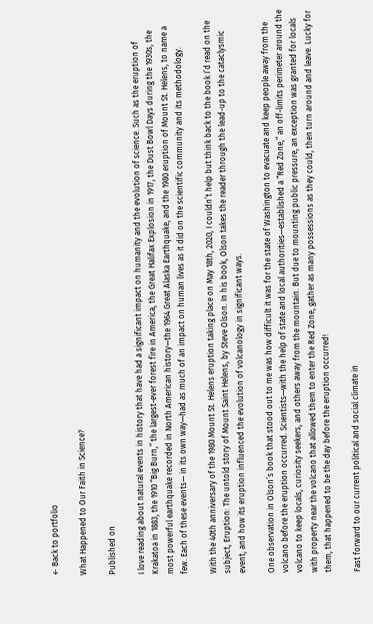← Back to portfolio

What Happened to Our Faith in Science?

Published on

I love reading about natural events in history that have had a significant impact on humanity and the evolution of science. Such as the eruption of Krakatoa in 1883, the 1910 “Big Burn,” the largest-ever forest fire in America, the Great Halifax Explosion in 1917, the Dust Bowl Days during the 1930s, the most powerful earthquake recorded in North American history—the 1964 Great Alaska Earthquake, and the 1980 eruption of Mount St. Helens, to name a few. Each of these events— in its own way—had as much of an impact on human lives as it did on the scientific community and its methodology.

With the 40th anniversary of the 1980 Mount St. Helens eruption taking place on May 18th, 2020, I couldn’t help but think back to the book I’d read on the subject, Eruption: The untold story of Mount Saint Helens, by Steve Olson. In his book, Olson takes the reader through the lead-up to the cataclysmic event, and how its eruption influenced the evolution of volcanology in significant ways.

One observation in Olson’s book that stood out to me was how difficult it was for the state of Washington to evacuate and keep people away from the volcano before the eruption occurred. Scientists—with the help of state and local authorities—established a “Red Zone,” an off-limits perimeter around the volcano to keep locals, curiosity seekers, and others away from the mountain. But due to mounting public pressure, an exception was granted for locals with property near the volcano that allowed them to enter the Red Zone, gather as many possessions as they could, then turn around and leave. Lucky for them, that happened to be the day before the eruption occurred!

Fast forward to our current political and social climate in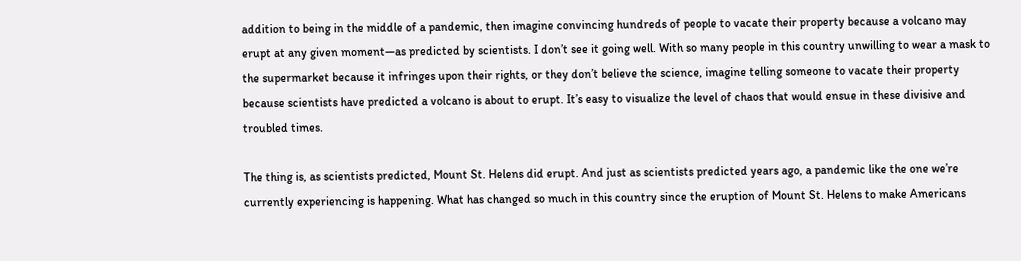addition to being in the middle of a pandemic, then imagine convincing hundreds of people to vacate their property because a volcano may erupt at any given moment—as predicted by scientists. I don’t see it going well. With so many people in this country unwilling to wear a mask to the supermarket because it infringes upon their rights, or they don’t believe the science, imagine telling someone to vacate their property because scientists have predicted a volcano is about to erupt. It’s easy to visualize the level of chaos that would ensue in these divisive and troubled times.

The thing is, as scientists predicted, Mount St. Helens did erupt. And just as scientists predicted years ago, a pandemic like the one we’re currently experiencing is happening. What has changed so much in this country since the eruption of Mount St. Helens to make Americans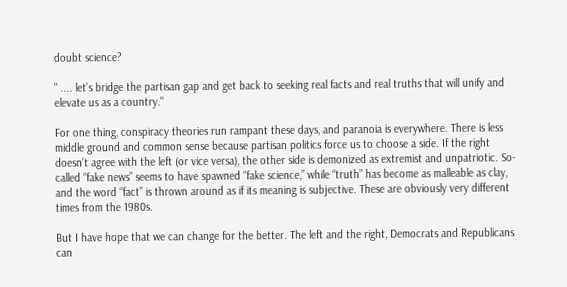doubt science?

" .... let’s bridge the partisan gap and get back to seeking real facts and real truths that will unify and elevate us as a country."

For one thing, conspiracy theories run rampant these days, and paranoia is everywhere. There is less middle ground and common sense because partisan politics force us to choose a side. If the right doesn’t agree with the left (or vice versa), the other side is demonized as extremist and unpatriotic. So-called “fake news” seems to have spawned “fake science,” while “truth” has become as malleable as clay, and the word “fact” is thrown around as if its meaning is subjective. These are obviously very different times from the 1980s.

But I have hope that we can change for the better. The left and the right, Democrats and Republicans can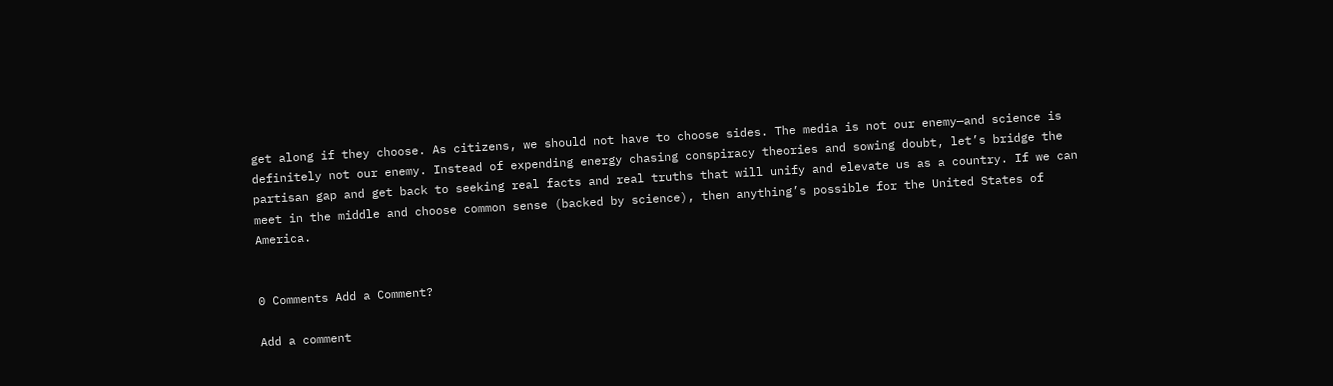get along if they choose. As citizens, we should not have to choose sides. The media is not our enemy—and science is definitely not our enemy. Instead of expending energy chasing conspiracy theories and sowing doubt, let’s bridge the partisan gap and get back to seeking real facts and real truths that will unify and elevate us as a country. If we can meet in the middle and choose common sense (backed by science), then anything’s possible for the United States of America.


0 Comments Add a Comment?

Add a comment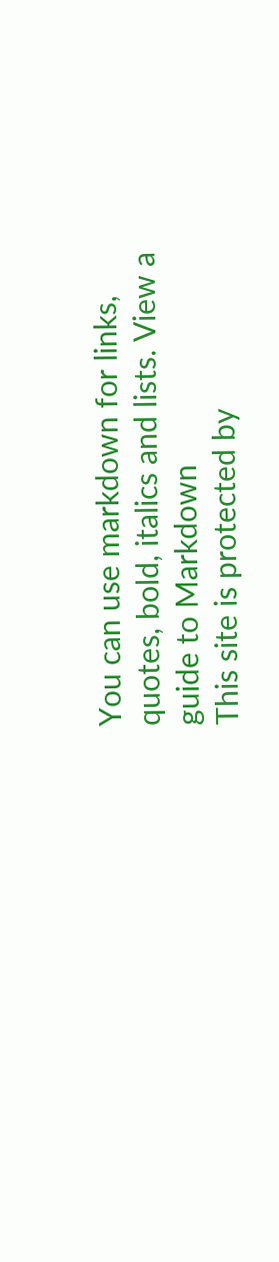You can use markdown for links, quotes, bold, italics and lists. View a guide to Markdown
This site is protected by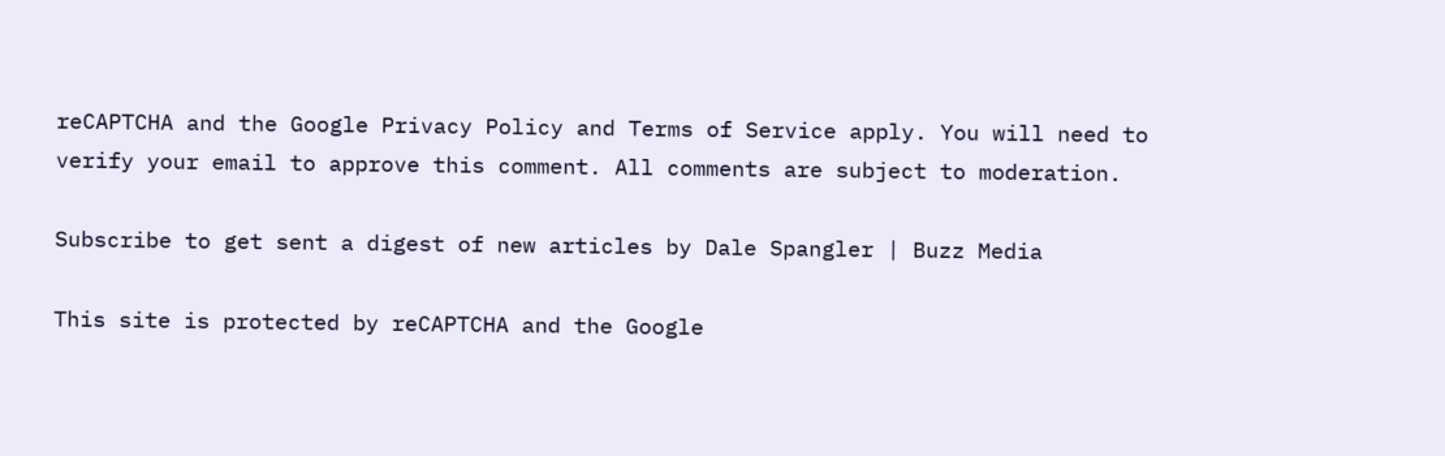reCAPTCHA and the Google Privacy Policy and Terms of Service apply. You will need to verify your email to approve this comment. All comments are subject to moderation.

Subscribe to get sent a digest of new articles by Dale Spangler | Buzz Media

This site is protected by reCAPTCHA and the Google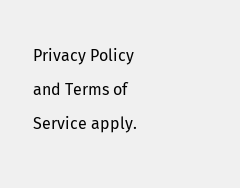Privacy Policy and Terms of Service apply.